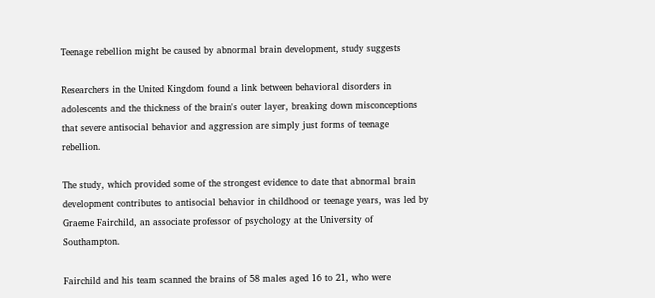Teenage rebellion might be caused by abnormal brain development, study suggests

Researchers in the United Kingdom found a link between behavioral disorders in adolescents and the thickness of the brain's outer layer, breaking down misconceptions that severe antisocial behavior and aggression are simply just forms of teenage rebellion.

The study, which provided some of the strongest evidence to date that abnormal brain development contributes to antisocial behavior in childhood or teenage years, was led by Graeme Fairchild, an associate professor of psychology at the University of Southampton.

Fairchild and his team scanned the brains of 58 males aged 16 to 21, who were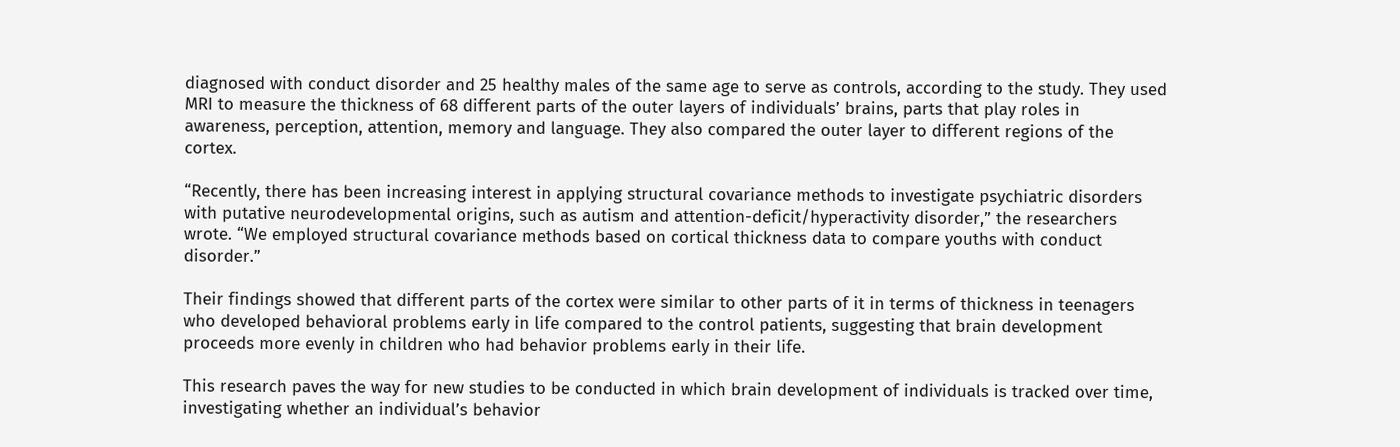diagnosed with conduct disorder and 25 healthy males of the same age to serve as controls, according to the study. They used MRI to measure the thickness of 68 different parts of the outer layers of individuals’ brains, parts that play roles in awareness, perception, attention, memory and language. They also compared the outer layer to different regions of the cortex.

“Recently, there has been increasing interest in applying structural covariance methods to investigate psychiatric disorders with putative neurodevelopmental origins, such as autism and attention-deficit/hyperactivity disorder,” the researchers wrote. “We employed structural covariance methods based on cortical thickness data to compare youths with conduct disorder.”

Their findings showed that different parts of the cortex were similar to other parts of it in terms of thickness in teenagers who developed behavioral problems early in life compared to the control patients, suggesting that brain development proceeds more evenly in children who had behavior problems early in their life.

This research paves the way for new studies to be conducted in which brain development of individuals is tracked over time, investigating whether an individual’s behavior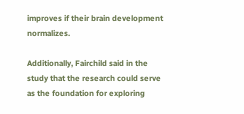improves if their brain development normalizes.

Additionally, Fairchild said in the study that the research could serve as the foundation for exploring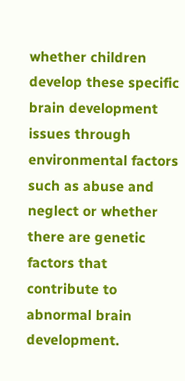whether children develop these specific brain development issues through environmental factors such as abuse and neglect or whether there are genetic factors that contribute to abnormal brain development.